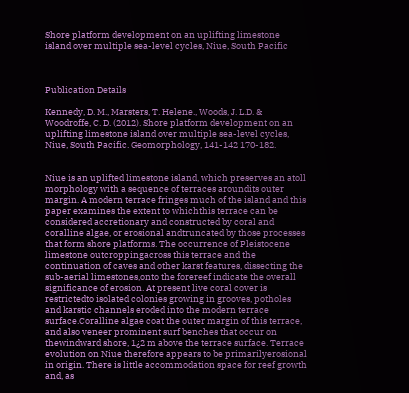Shore platform development on an uplifting limestone island over multiple sea-level cycles, Niue, South Pacific



Publication Details

Kennedy, D. M., Marsters, T. Helene., Woods, J. L.D. & Woodroffe, C. D. (2012). Shore platform development on an uplifting limestone island over multiple sea-level cycles, Niue, South Pacific. Geomorphology, 141-142 170-182.


Niue is an uplifted limestone island, which preserves an atoll morphology with a sequence of terraces aroundits outer margin. A modern terrace fringes much of the island and this paper examines the extent to whichthis terrace can be considered accretionary and constructed by coral and coralline algae, or erosional andtruncated by those processes that form shore platforms. The occurrence of Pleistocene limestone outcroppingacross this terrace and the continuation of caves and other karst features, dissecting the sub-aerial limestones,onto the forereef indicate the overall significance of erosion. At present live coral cover is restrictedto isolated colonies growing in grooves, potholes and karstic channels eroded into the modern terrace surface.Coralline algae coat the outer margin of this terrace, and also veneer prominent surf benches that occur on thewindward shore, 1¿2 m above the terrace surface. Terrace evolution on Niue therefore appears to be primarilyerosional in origin. There is little accommodation space for reef growth and, as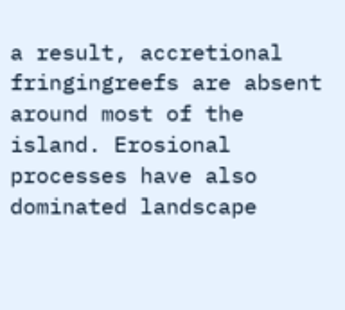a result, accretional fringingreefs are absent around most of the island. Erosional processes have also dominated landscape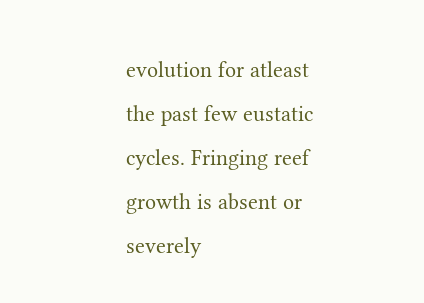evolution for atleast the past few eustatic cycles. Fringing reef growth is absent or severely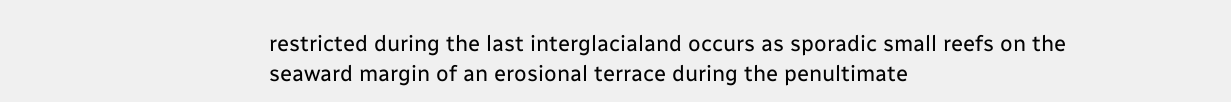restricted during the last interglacialand occurs as sporadic small reefs on the seaward margin of an erosional terrace during the penultimate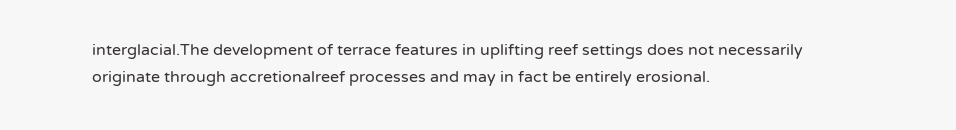interglacial.The development of terrace features in uplifting reef settings does not necessarily originate through accretionalreef processes and may in fact be entirely erosional.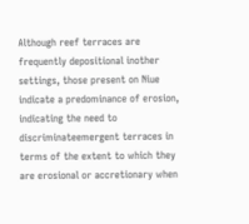Although reef terraces are frequently depositional inother settings, those present on Niue indicate a predominance of erosion, indicating the need to discriminateemergent terraces in terms of the extent to which they are erosional or accretionary when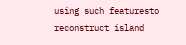using such featuresto reconstruct island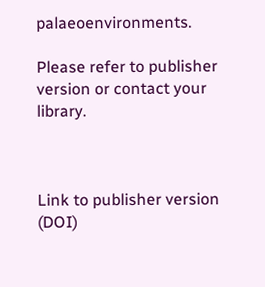palaeoenvironments.

Please refer to publisher version or contact your library.



Link to publisher version (DOI)